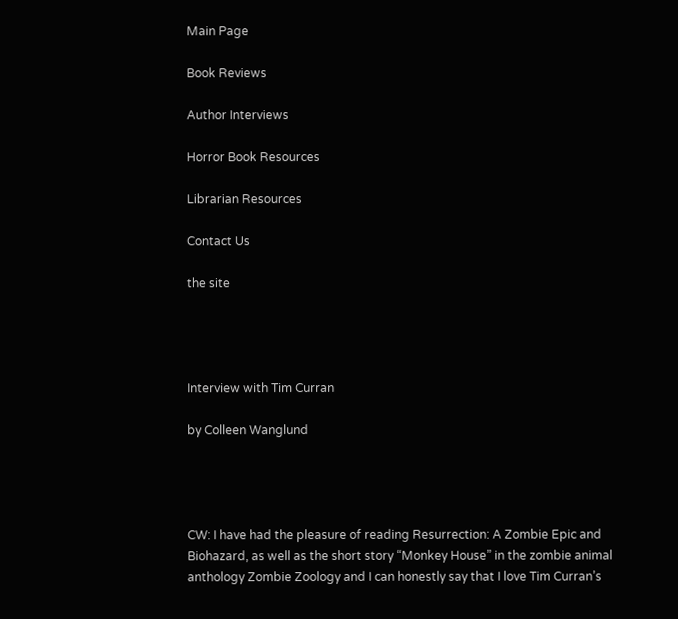Main Page

Book Reviews

Author Interviews

Horror Book Resources

Librarian Resources

Contact Us

the site




Interview with Tim Curran

by Colleen Wanglund




CW: I have had the pleasure of reading Resurrection: A Zombie Epic and Biohazard, as well as the short story “Monkey House” in the zombie animal anthology Zombie Zoology and I can honestly say that I love Tim Curran’s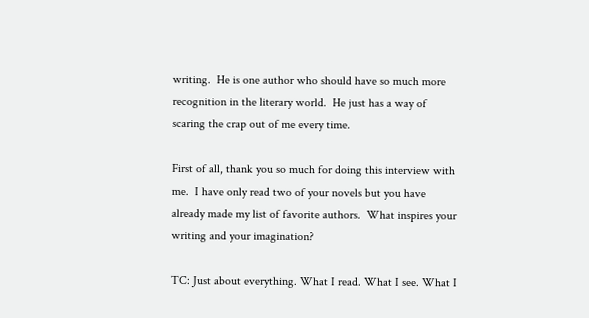writing.  He is one author who should have so much more recognition in the literary world.  He just has a way of scaring the crap out of me every time.

First of all, thank you so much for doing this interview with me.  I have only read two of your novels but you have already made my list of favorite authors.  What inspires your writing and your imagination?

TC: Just about everything. What I read. What I see. What I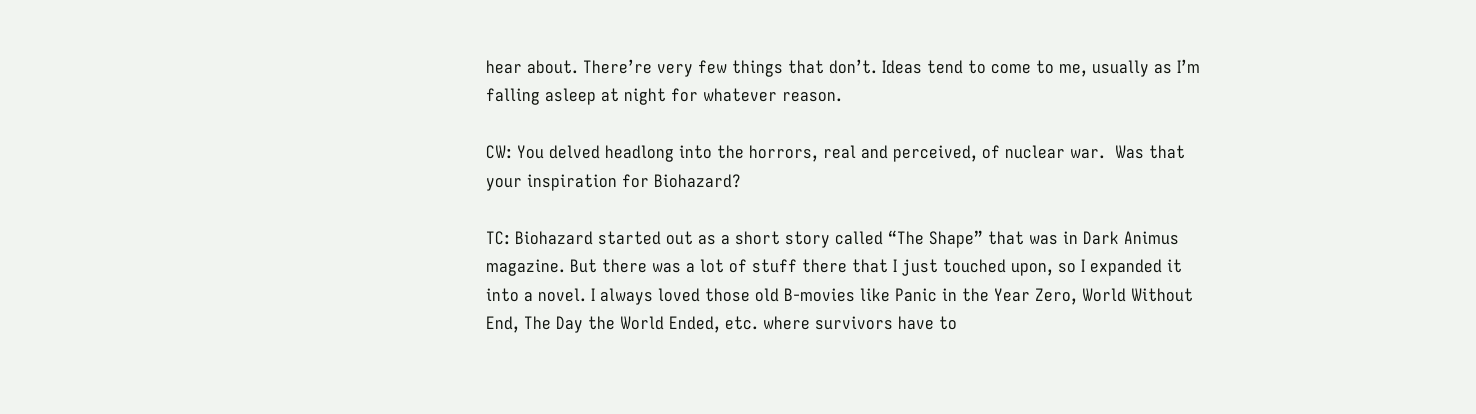hear about. There’re very few things that don’t. Ideas tend to come to me, usually as I’m falling asleep at night for whatever reason.

CW: You delved headlong into the horrors, real and perceived, of nuclear war.  Was that your inspiration for Biohazard?

TC: Biohazard started out as a short story called “The Shape” that was in Dark Animus magazine. But there was a lot of stuff there that I just touched upon, so I expanded it into a novel. I always loved those old B-movies like Panic in the Year Zero, World Without End, The Day the World Ended, etc. where survivors have to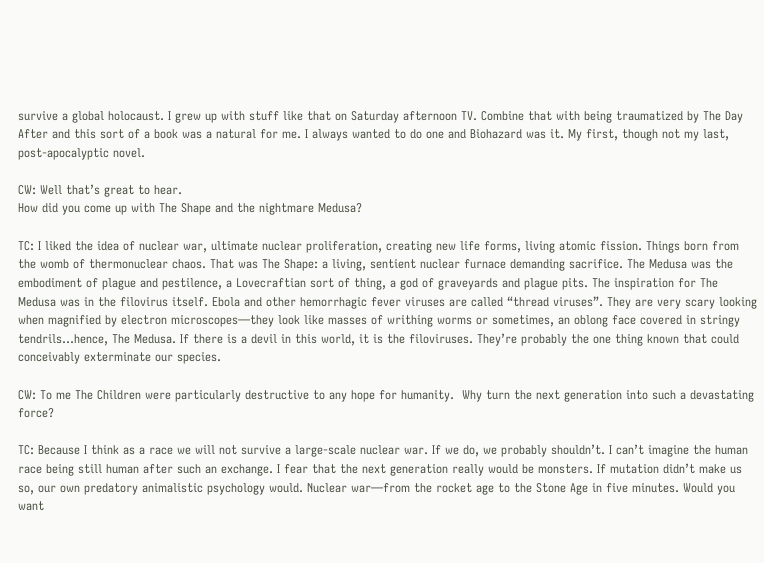survive a global holocaust. I grew up with stuff like that on Saturday afternoon TV. Combine that with being traumatized by The Day After and this sort of a book was a natural for me. I always wanted to do one and Biohazard was it. My first, though not my last, post-apocalyptic novel.

CW: Well that’s great to hear.
How did you come up with The Shape and the nightmare Medusa?

TC: I liked the idea of nuclear war, ultimate nuclear proliferation, creating new life forms, living atomic fission. Things born from the womb of thermonuclear chaos. That was The Shape: a living, sentient nuclear furnace demanding sacrifice. The Medusa was the embodiment of plague and pestilence, a Lovecraftian sort of thing, a god of graveyards and plague pits. The inspiration for The Medusa was in the filovirus itself. Ebola and other hemorrhagic fever viruses are called “thread viruses”. They are very scary looking when magnified by electron microscopes—they look like masses of writhing worms or sometimes, an oblong face covered in stringy tendrils…hence, The Medusa. If there is a devil in this world, it is the filoviruses. They’re probably the one thing known that could conceivably exterminate our species.

CW: To me The Children were particularly destructive to any hope for humanity.  Why turn the next generation into such a devastating force?

TC: Because I think as a race we will not survive a large-scale nuclear war. If we do, we probably shouldn’t. I can’t imagine the human race being still human after such an exchange. I fear that the next generation really would be monsters. If mutation didn’t make us so, our own predatory animalistic psychology would. Nuclear war—from the rocket age to the Stone Age in five minutes. Would you want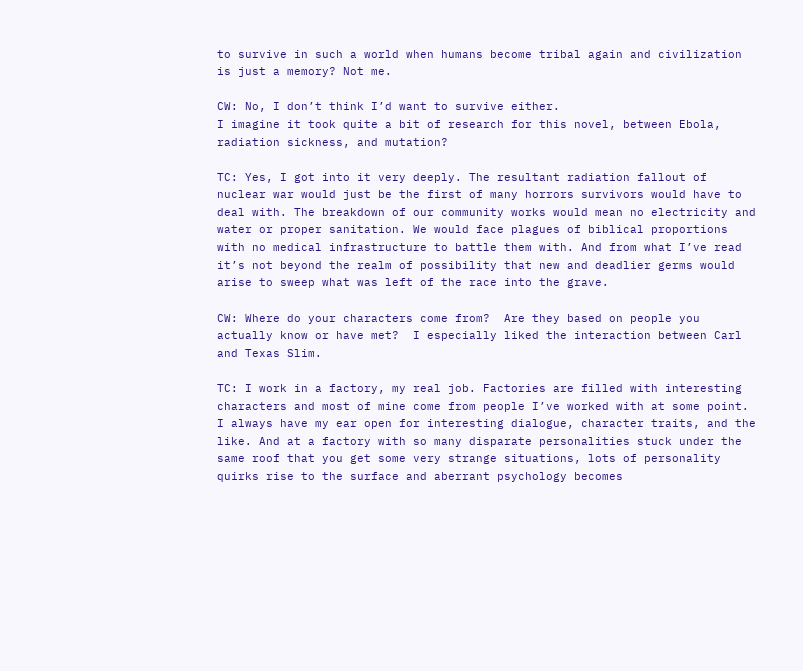to survive in such a world when humans become tribal again and civilization is just a memory? Not me.

CW: No, I don’t think I’d want to survive either.
I imagine it took quite a bit of research for this novel, between Ebola, radiation sickness, and mutation?

TC: Yes, I got into it very deeply. The resultant radiation fallout of nuclear war would just be the first of many horrors survivors would have to deal with. The breakdown of our community works would mean no electricity and water or proper sanitation. We would face plagues of biblical proportions with no medical infrastructure to battle them with. And from what I’ve read it’s not beyond the realm of possibility that new and deadlier germs would arise to sweep what was left of the race into the grave.

CW: Where do your characters come from?  Are they based on people you actually know or have met?  I especially liked the interaction between Carl and Texas Slim.

TC: I work in a factory, my real job. Factories are filled with interesting characters and most of mine come from people I’ve worked with at some point. I always have my ear open for interesting dialogue, character traits, and the like. And at a factory with so many disparate personalities stuck under the same roof that you get some very strange situations, lots of personality quirks rise to the surface and aberrant psychology becomes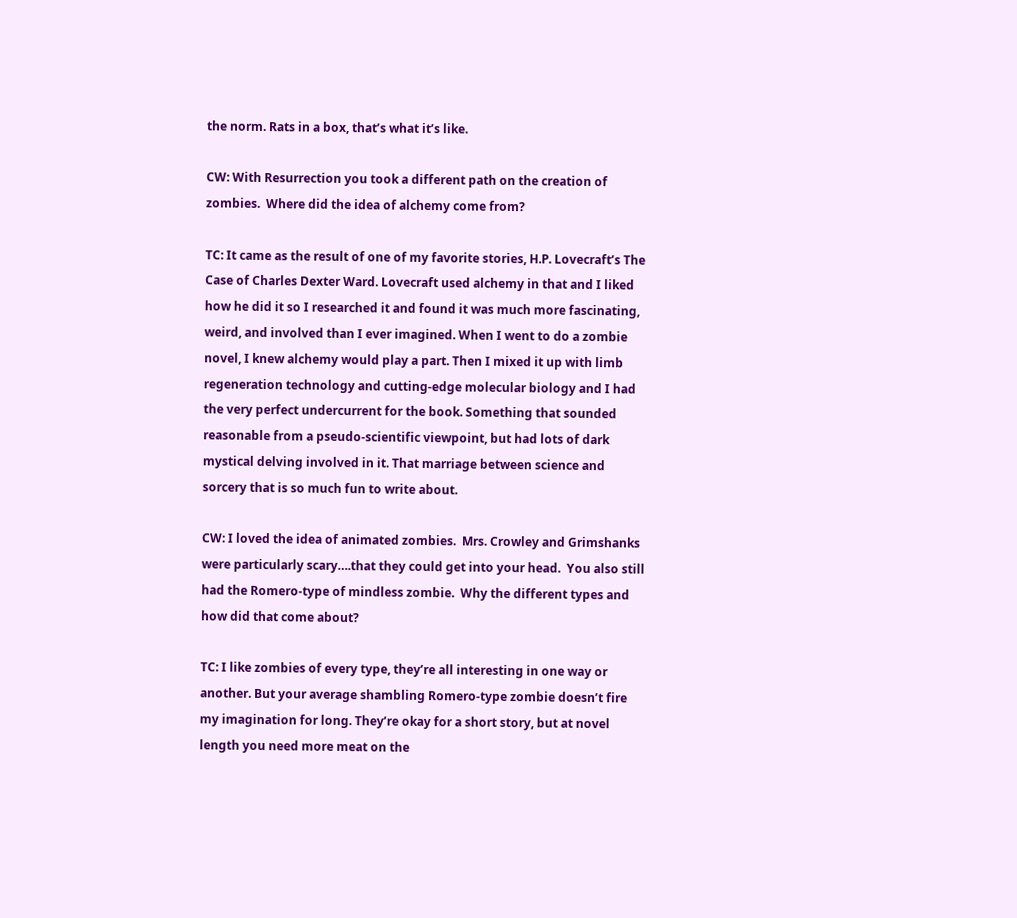the norm. Rats in a box, that’s what it’s like.

CW: With Resurrection you took a different path on the creation of zombies.  Where did the idea of alchemy come from?

TC: It came as the result of one of my favorite stories, H.P. Lovecraft’s The Case of Charles Dexter Ward. Lovecraft used alchemy in that and I liked how he did it so I researched it and found it was much more fascinating, weird, and involved than I ever imagined. When I went to do a zombie novel, I knew alchemy would play a part. Then I mixed it up with limb regeneration technology and cutting-edge molecular biology and I had the very perfect undercurrent for the book. Something that sounded reasonable from a pseudo-scientific viewpoint, but had lots of dark mystical delving involved in it. That marriage between science and sorcery that is so much fun to write about.

CW: I loved the idea of animated zombies.  Mrs. Crowley and Grimshanks were particularly scary….that they could get into your head.  You also still had the Romero-type of mindless zombie.  Why the different types and how did that come about?

TC: I like zombies of every type, they’re all interesting in one way or another. But your average shambling Romero-type zombie doesn’t fire my imagination for long. They’re okay for a short story, but at novel length you need more meat on the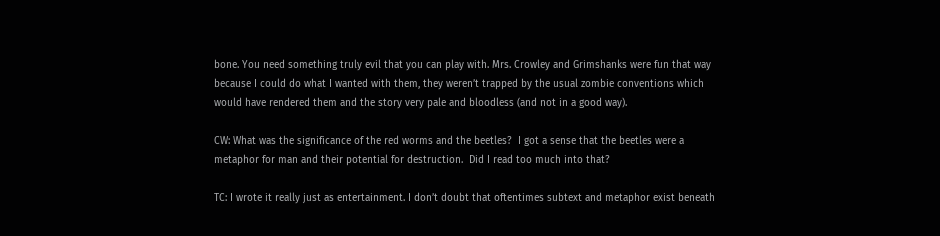bone. You need something truly evil that you can play with. Mrs. Crowley and Grimshanks were fun that way because I could do what I wanted with them, they weren’t trapped by the usual zombie conventions which would have rendered them and the story very pale and bloodless (and not in a good way).

CW: What was the significance of the red worms and the beetles?  I got a sense that the beetles were a metaphor for man and their potential for destruction.  Did I read too much into that?

TC: I wrote it really just as entertainment. I don’t doubt that oftentimes subtext and metaphor exist beneath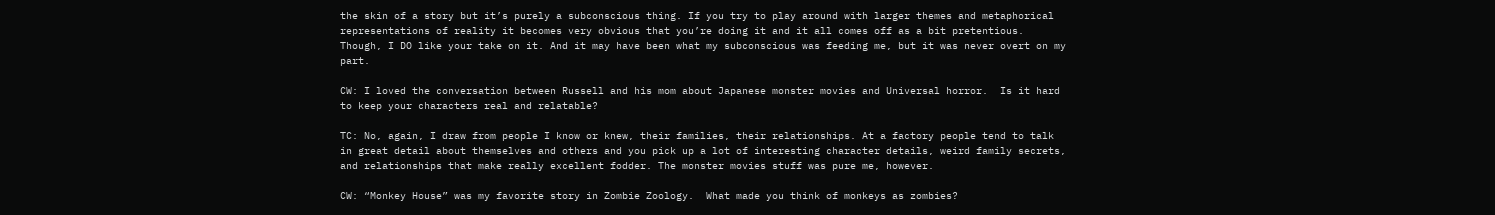the skin of a story but it’s purely a subconscious thing. If you try to play around with larger themes and metaphorical representations of reality it becomes very obvious that you’re doing it and it all comes off as a bit pretentious. Though, I DO like your take on it. And it may have been what my subconscious was feeding me, but it was never overt on my part.

CW: I loved the conversation between Russell and his mom about Japanese monster movies and Universal horror.  Is it hard to keep your characters real and relatable?

TC: No, again, I draw from people I know or knew, their families, their relationships. At a factory people tend to talk in great detail about themselves and others and you pick up a lot of interesting character details, weird family secrets, and relationships that make really excellent fodder. The monster movies stuff was pure me, however.

CW: “Monkey House” was my favorite story in Zombie Zoology.  What made you think of monkeys as zombies?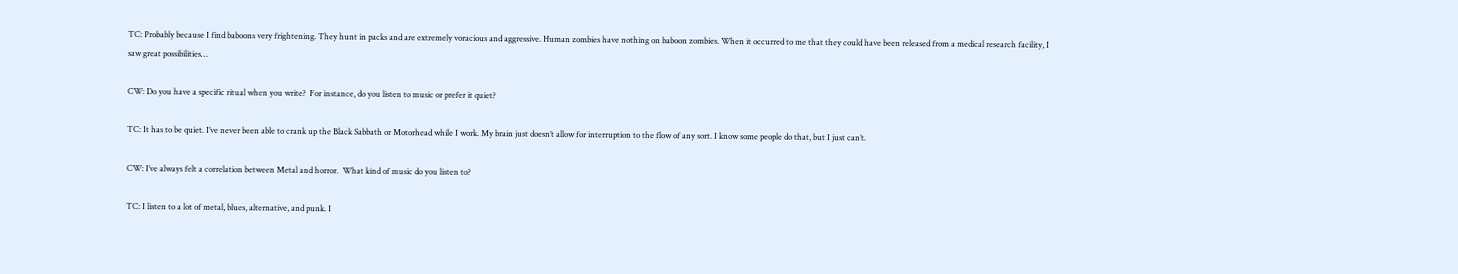TC: Probably because I find baboons very frightening. They hunt in packs and are extremely voracious and aggressive. Human zombies have nothing on baboon zombies. When it occurred to me that they could have been released from a medical research facility, I saw great possibilities…

CW: Do you have a specific ritual when you write?  For instance, do you listen to music or prefer it quiet?

TC: It has to be quiet. I’ve never been able to crank up the Black Sabbath or Motorhead while I work. My brain just doesn’t allow for interruption to the flow of any sort. I know some people do that, but I just can’t.

CW: I’ve always felt a correlation between Metal and horror.  What kind of music do you listen to?

TC: I listen to a lot of metal, blues, alternative, and punk. I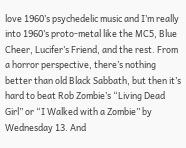love 1960’s psychedelic music and I’m really into 1960’s proto-metal like the MC5, Blue Cheer, Lucifer’s Friend, and the rest. From a horror perspective, there’s nothing better than old Black Sabbath, but then it’s hard to beat Rob Zombie’s “Living Dead Girl” or “I Walked with a Zombie” by Wednesday 13. And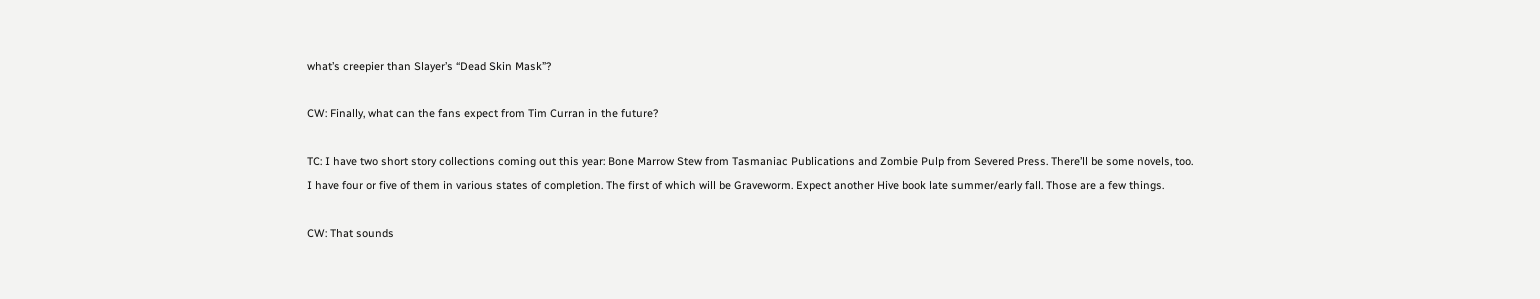what’s creepier than Slayer’s “Dead Skin Mask”?

CW: Finally, what can the fans expect from Tim Curran in the future?

TC: I have two short story collections coming out this year: Bone Marrow Stew from Tasmaniac Publications and Zombie Pulp from Severed Press. There’ll be some novels, too.  I have four or five of them in various states of completion. The first of which will be Graveworm. Expect another Hive book late summer/early fall. Those are a few things.

CW: That sounds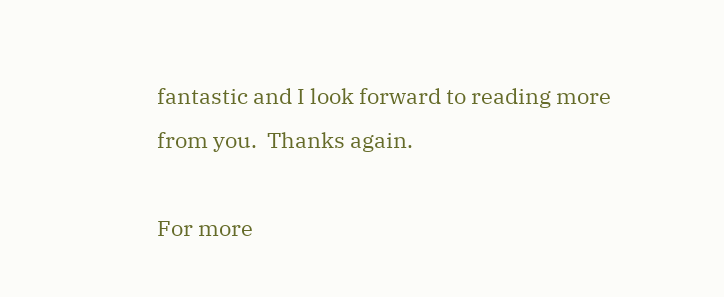fantastic and I look forward to reading more from you.  Thanks again.

For more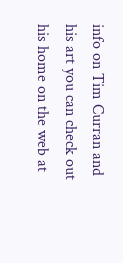info on Tim Curran and his art you can check out his home on the web at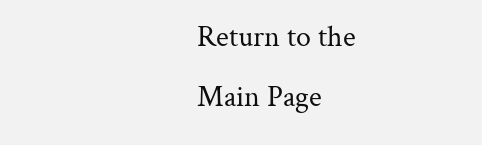Return to the Main Page